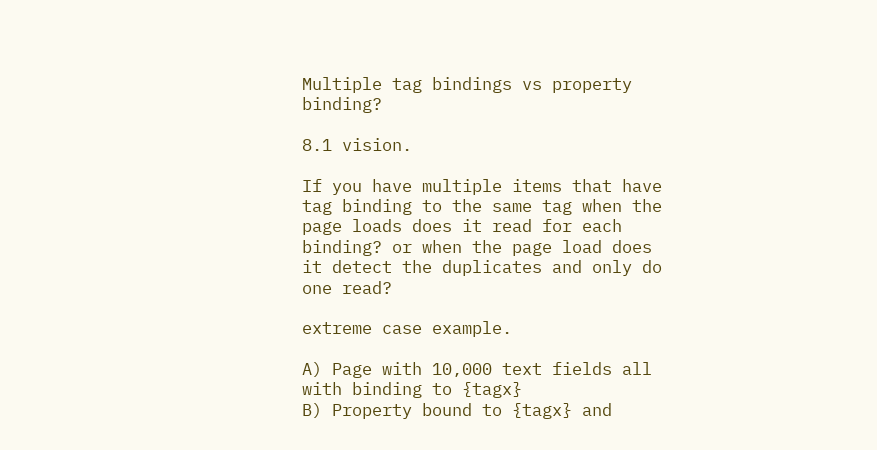Multiple tag bindings vs property binding?

8.1 vision.

If you have multiple items that have tag binding to the same tag when the page loads does it read for each binding? or when the page load does it detect the duplicates and only do one read?

extreme case example.

A) Page with 10,000 text fields all with binding to {tagx}
B) Property bound to {tagx} and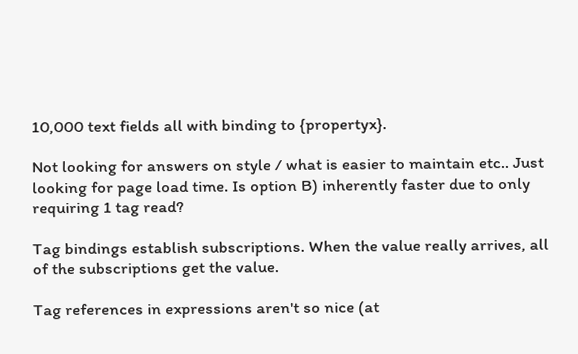10,000 text fields all with binding to {propertyx}.

Not looking for answers on style / what is easier to maintain etc.. Just looking for page load time. Is option B) inherently faster due to only requiring 1 tag read?

Tag bindings establish subscriptions. When the value really arrives, all of the subscriptions get the value.

Tag references in expressions aren't so nice (at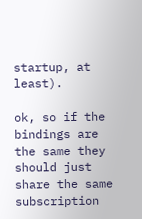startup, at least).

ok, so if the bindings are the same they should just share the same subscription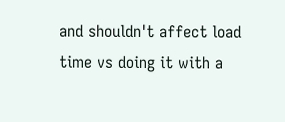and shouldn't affect load time vs doing it with a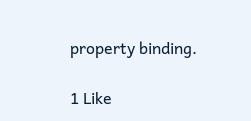property binding.

1 Like